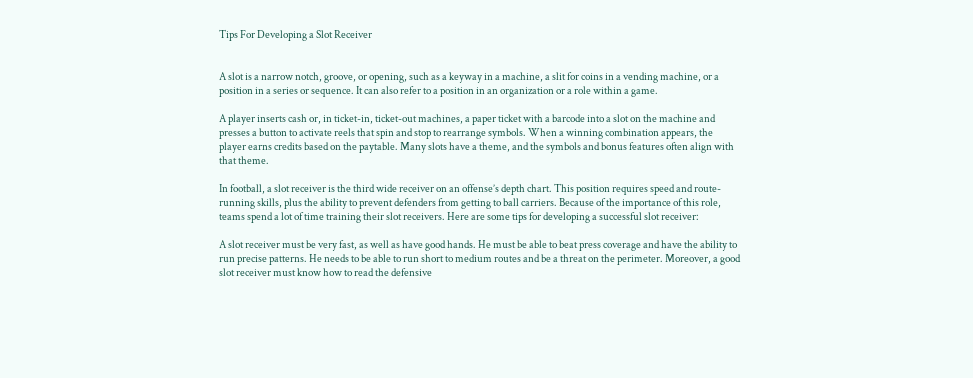Tips For Developing a Slot Receiver


A slot is a narrow notch, groove, or opening, such as a keyway in a machine, a slit for coins in a vending machine, or a position in a series or sequence. It can also refer to a position in an organization or a role within a game.

A player inserts cash or, in ticket-in, ticket-out machines, a paper ticket with a barcode into a slot on the machine and presses a button to activate reels that spin and stop to rearrange symbols. When a winning combination appears, the player earns credits based on the paytable. Many slots have a theme, and the symbols and bonus features often align with that theme.

In football, a slot receiver is the third wide receiver on an offense’s depth chart. This position requires speed and route-running skills, plus the ability to prevent defenders from getting to ball carriers. Because of the importance of this role, teams spend a lot of time training their slot receivers. Here are some tips for developing a successful slot receiver:

A slot receiver must be very fast, as well as have good hands. He must be able to beat press coverage and have the ability to run precise patterns. He needs to be able to run short to medium routes and be a threat on the perimeter. Moreover, a good slot receiver must know how to read the defensive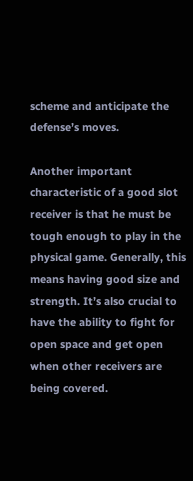scheme and anticipate the defense’s moves.

Another important characteristic of a good slot receiver is that he must be tough enough to play in the physical game. Generally, this means having good size and strength. It’s also crucial to have the ability to fight for open space and get open when other receivers are being covered.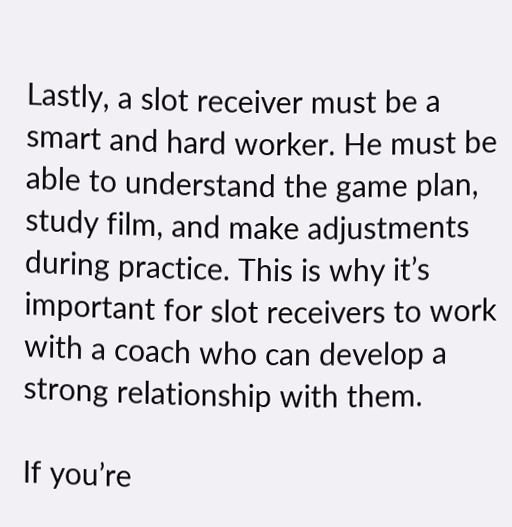Lastly, a slot receiver must be a smart and hard worker. He must be able to understand the game plan, study film, and make adjustments during practice. This is why it’s important for slot receivers to work with a coach who can develop a strong relationship with them.

If you’re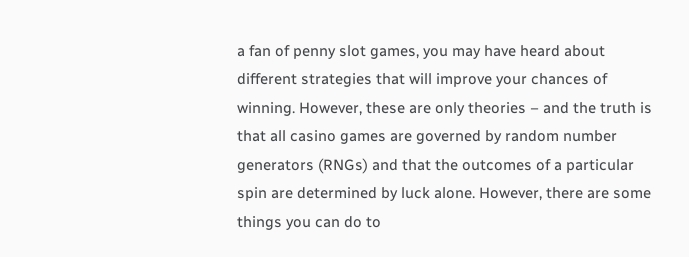a fan of penny slot games, you may have heard about different strategies that will improve your chances of winning. However, these are only theories – and the truth is that all casino games are governed by random number generators (RNGs) and that the outcomes of a particular spin are determined by luck alone. However, there are some things you can do to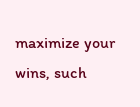maximize your wins, such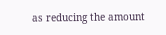as reducing the amount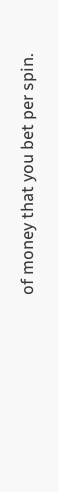of money that you bet per spin.